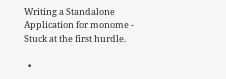Writing a Standalone Application for monome - Stuck at the first hurdle.

  •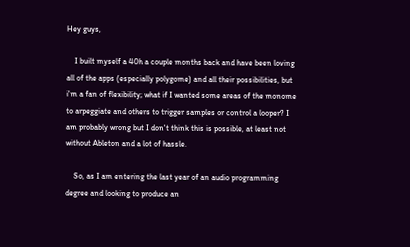Hey guys,

    I built myself a 40h a couple months back and have been loving all of the apps (especially polygome) and all their possibilities, but i'm a fan of flexibility; what if I wanted some areas of the monome to arpeggiate and others to trigger samples or control a looper? I am probably wrong but I don't think this is possible, at least not without Ableton and a lot of hassle.

    So, as I am entering the last year of an audio programming degree and looking to produce an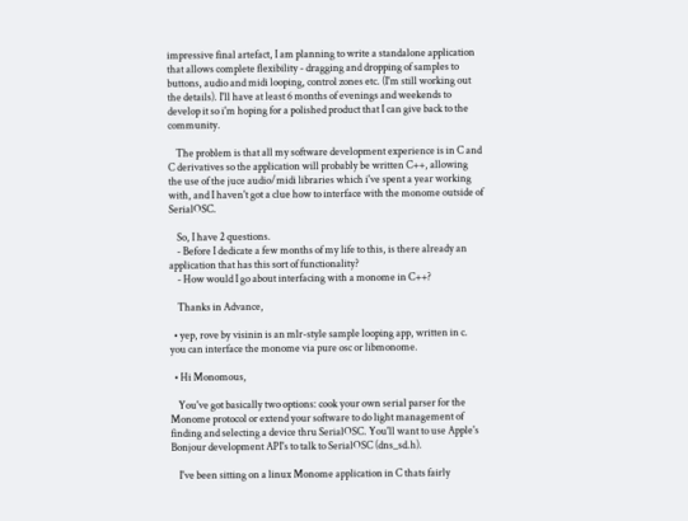impressive final artefact, I am planning to write a standalone application that allows complete flexibility - dragging and dropping of samples to buttons, audio and midi looping, control zones etc. (I'm still working out the details). I'll have at least 6 months of evenings and weekends to develop it so i'm hoping for a polished product that I can give back to the community.

    The problem is that all my software development experience is in C and C derivatives so the application will probably be written C++, allowing the use of the juce audio/midi libraries which i've spent a year working with, and I haven't got a clue how to interface with the monome outside of SerialOSC.

    So, I have 2 questions.
    - Before I dedicate a few months of my life to this, is there already an application that has this sort of functionality?
    - How would I go about interfacing with a monome in C++?

    Thanks in Advance,

  • yep, rove by visinin is an mlr-style sample looping app, written in c. you can interface the monome via pure osc or libmonome.

  • Hi Monomous,

    You've got basically two options: cook your own serial parser for the Monome protocol or extend your software to do light management of finding and selecting a device thru SerialOSC. You'll want to use Apple's Bonjour development API's to talk to SerialOSC (dns_sd.h).

    I've been sitting on a linux Monome application in C thats fairly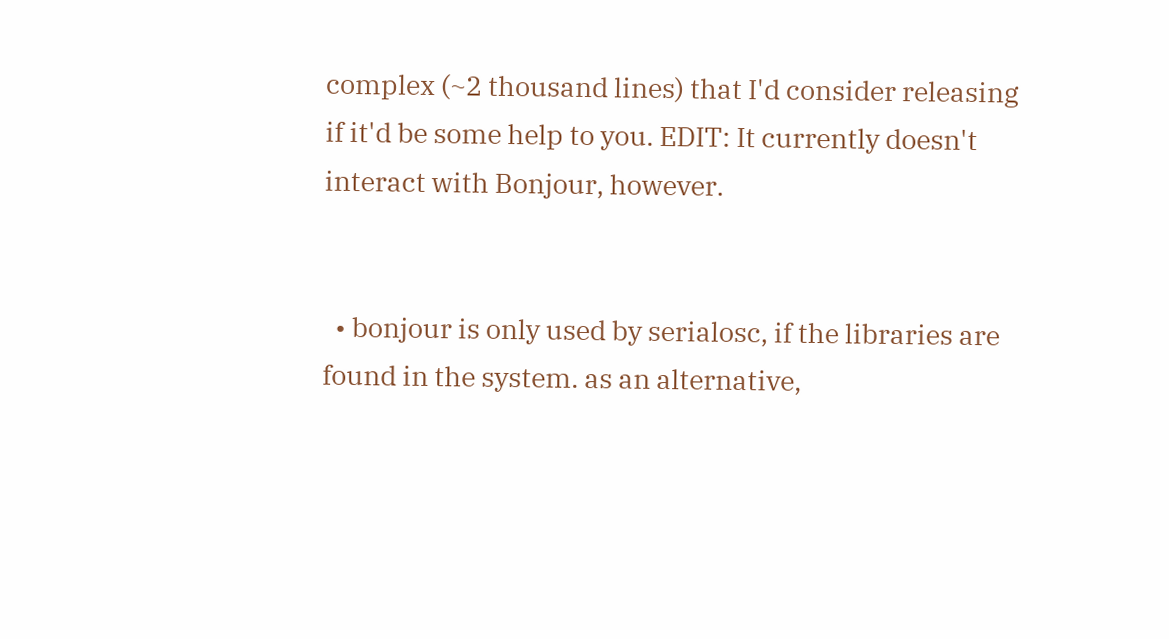complex (~2 thousand lines) that I'd consider releasing if it'd be some help to you. EDIT: It currently doesn't interact with Bonjour, however.


  • bonjour is only used by serialosc, if the libraries are found in the system. as an alternative,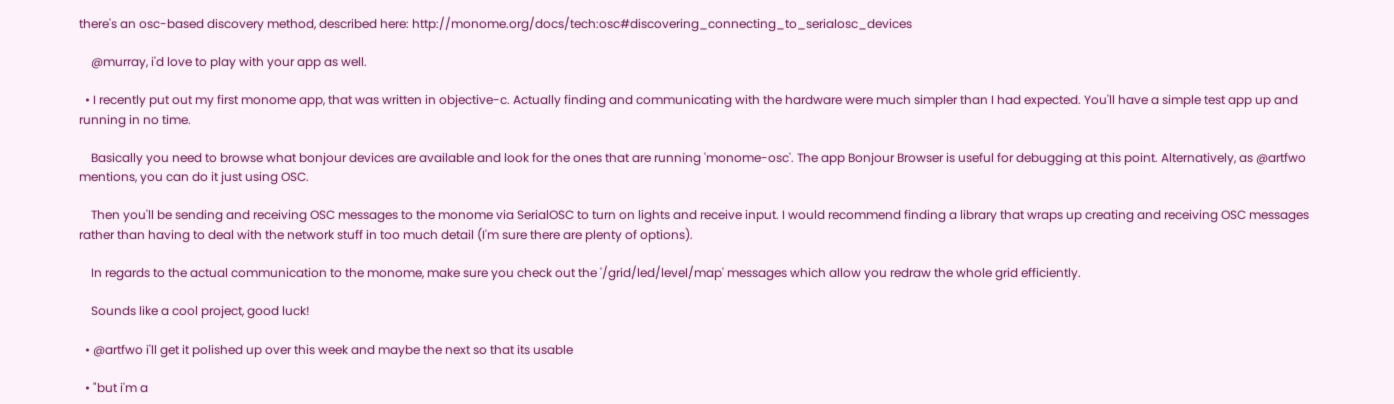there's an osc-based discovery method, described here: http://monome.org/docs/tech:osc#discovering_connecting_to_serialosc_devices

    @murray, i'd love to play with your app as well.

  • I recently put out my first monome app, that was written in objective-c. Actually finding and communicating with the hardware were much simpler than I had expected. You'll have a simple test app up and running in no time.

    Basically you need to browse what bonjour devices are available and look for the ones that are running 'monome-osc'. The app Bonjour Browser is useful for debugging at this point. Alternatively, as @artfwo mentions, you can do it just using OSC.

    Then you'll be sending and receiving OSC messages to the monome via SerialOSC to turn on lights and receive input. I would recommend finding a library that wraps up creating and receiving OSC messages rather than having to deal with the network stuff in too much detail (I'm sure there are plenty of options).

    In regards to the actual communication to the monome, make sure you check out the '/grid/led/level/map' messages which allow you redraw the whole grid efficiently.

    Sounds like a cool project, good luck!

  • @artfwo i'll get it polished up over this week and maybe the next so that its usable

  • "but i'm a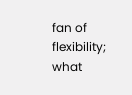fan of flexibility; what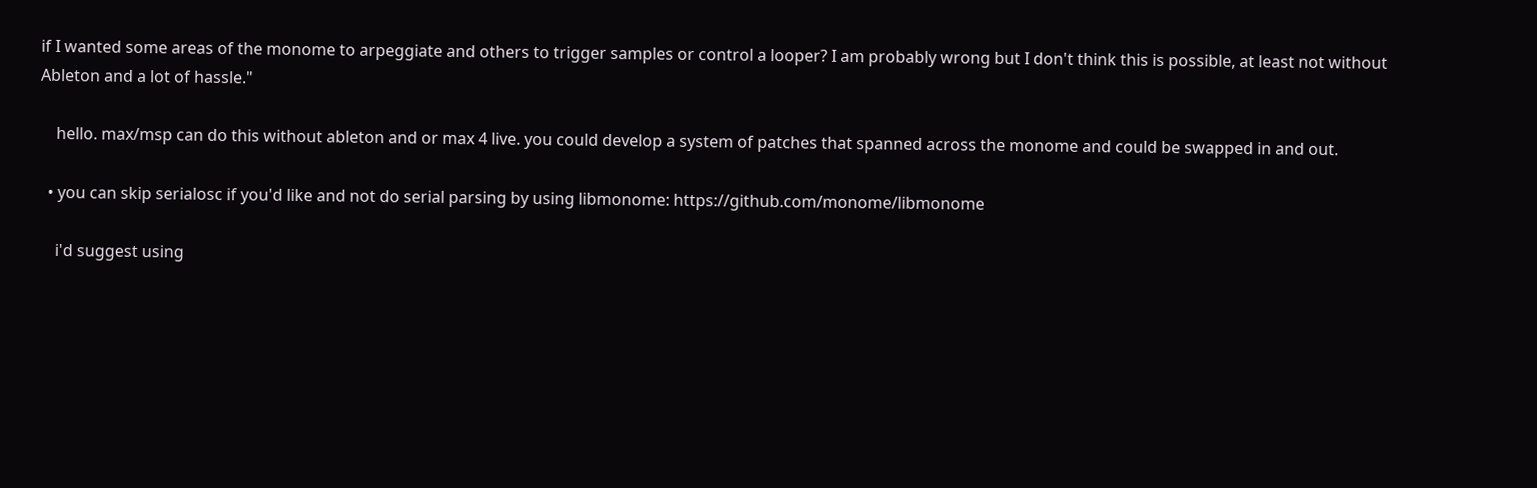if I wanted some areas of the monome to arpeggiate and others to trigger samples or control a looper? I am probably wrong but I don't think this is possible, at least not without Ableton and a lot of hassle."

    hello. max/msp can do this without ableton and or max 4 live. you could develop a system of patches that spanned across the monome and could be swapped in and out.

  • you can skip serialosc if you'd like and not do serial parsing by using libmonome: https://github.com/monome/libmonome

    i'd suggest using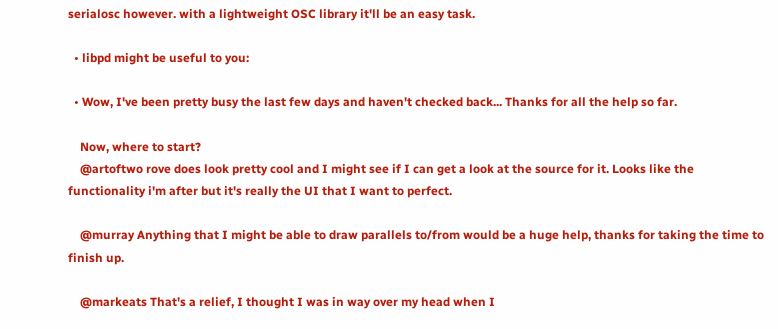serialosc however. with a lightweight OSC library it'll be an easy task.

  • libpd might be useful to you:

  • Wow, I've been pretty busy the last few days and haven't checked back... Thanks for all the help so far.

    Now, where to start?
    @artoftwo rove does look pretty cool and I might see if I can get a look at the source for it. Looks like the functionality i'm after but it's really the UI that I want to perfect.

    @murray Anything that I might be able to draw parallels to/from would be a huge help, thanks for taking the time to finish up.

    @markeats That's a relief, I thought I was in way over my head when I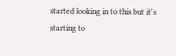started looking in to this but it's starting to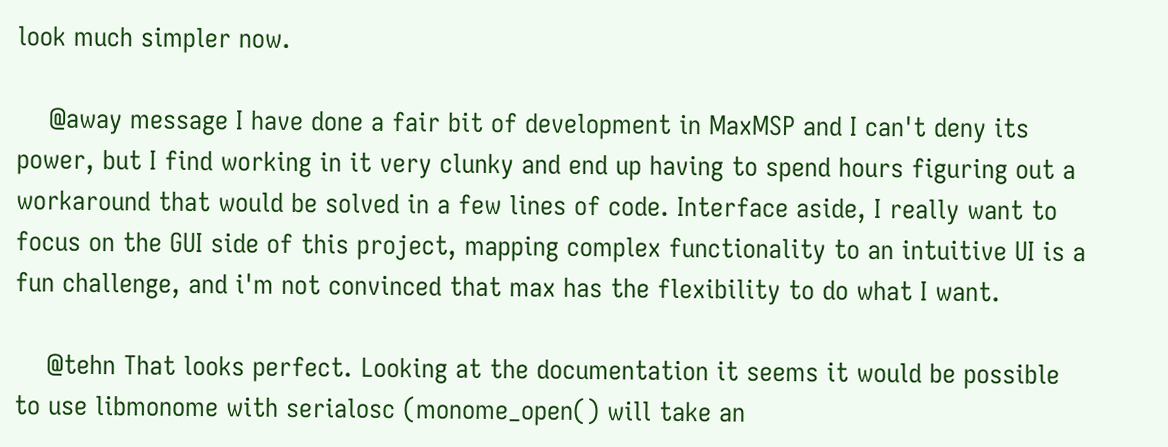look much simpler now.

    @away message I have done a fair bit of development in MaxMSP and I can't deny its power, but I find working in it very clunky and end up having to spend hours figuring out a workaround that would be solved in a few lines of code. Interface aside, I really want to focus on the GUI side of this project, mapping complex functionality to an intuitive UI is a fun challenge, and i'm not convinced that max has the flexibility to do what I want.

    @tehn That looks perfect. Looking at the documentation it seems it would be possible to use libmonome with serialosc (monome_open() will take an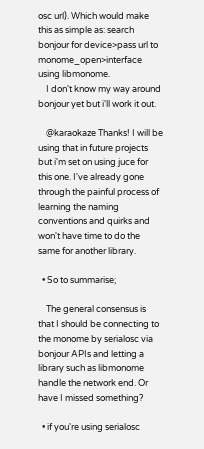osc url). Which would make this as simple as: search bonjour for device>pass url to monome_open>interface using libmonome.
    I don't know my way around bonjour yet but i'll work it out.

    @karaokaze Thanks! I will be using that in future projects but i'm set on using juce for this one. I've already gone through the painful process of learning the naming conventions and quirks and won't have time to do the same for another library.

  • So to summarise;

    The general consensus is that I should be connecting to the monome by serialosc via bonjour APIs and letting a library such as libmonome handle the network end. Or have I missed something?

  • if you're using serialosc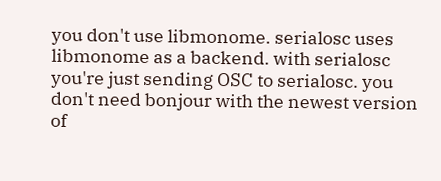you don't use libmonome. serialosc uses libmonome as a backend. with serialosc you're just sending OSC to serialosc. you don't need bonjour with the newest version of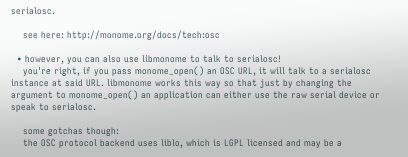serialosc.

    see here: http://monome.org/docs/tech:osc

  • however, you can also use libmonome to talk to serialosc!
    you're right, if you pass monome_open() an OSC URL, it will talk to a serialosc instance at said URL. libmonome works this way so that just by changing the argument to monome_open() an application can either use the raw serial device or speak to serialosc.

    some gotchas though:
    the OSC protocol backend uses liblo, which is LGPL licensed and may be a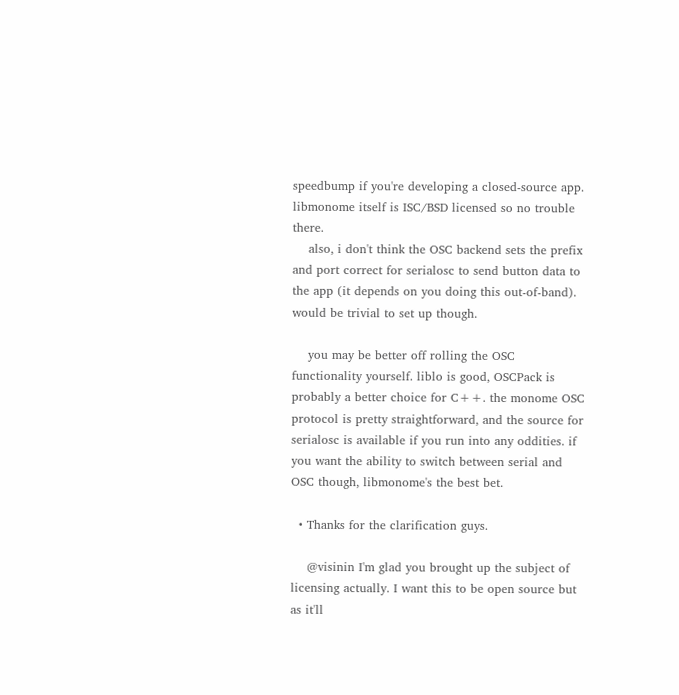speedbump if you're developing a closed-source app. libmonome itself is ISC/BSD licensed so no trouble there.
    also, i don't think the OSC backend sets the prefix and port correct for serialosc to send button data to the app (it depends on you doing this out-of-band). would be trivial to set up though.

    you may be better off rolling the OSC functionality yourself. liblo is good, OSCPack is probably a better choice for C++. the monome OSC protocol is pretty straightforward, and the source for serialosc is available if you run into any oddities. if you want the ability to switch between serial and OSC though, libmonome's the best bet.

  • Thanks for the clarification guys.

    @visinin I'm glad you brought up the subject of licensing actually. I want this to be open source but as it'll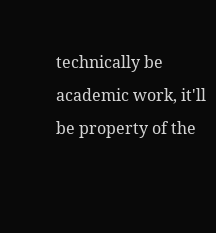technically be academic work, it'll be property of the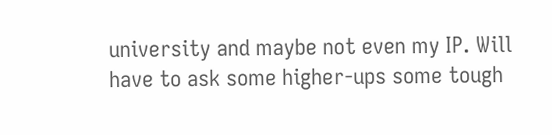university and maybe not even my IP. Will have to ask some higher-ups some tough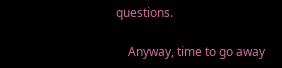questions.

    Anyway, time to go away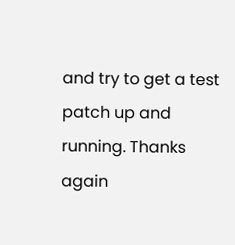and try to get a test patch up and running. Thanks again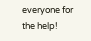everyone for the help!